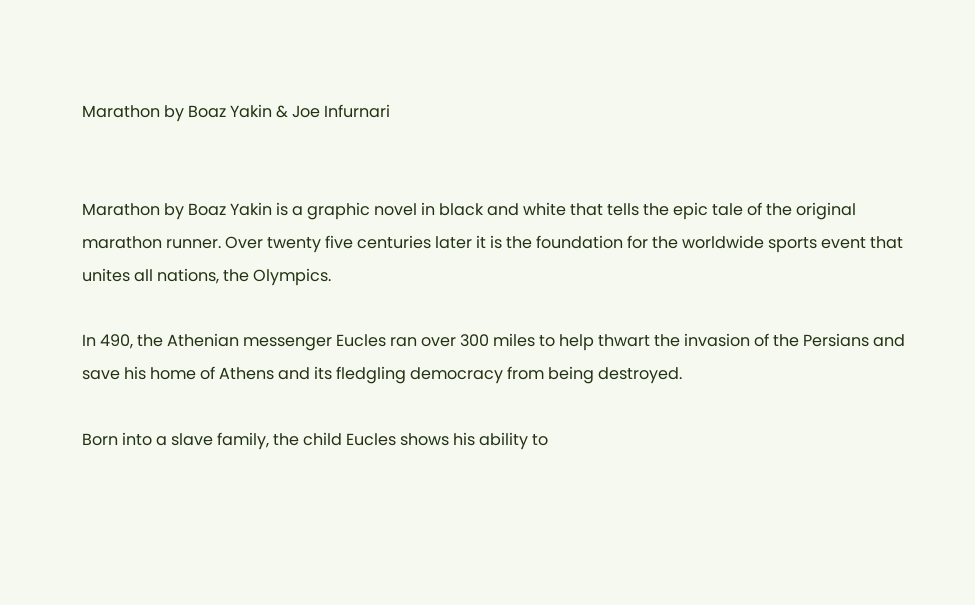Marathon by Boaz Yakin & Joe Infurnari


Marathon by Boaz Yakin is a graphic novel in black and white that tells the epic tale of the original marathon runner. Over twenty five centuries later it is the foundation for the worldwide sports event that unites all nations, the Olympics.

In 490, the Athenian messenger Eucles ran over 300 miles to help thwart the invasion of the Persians and save his home of Athens and its fledgling democracy from being destroyed.

Born into a slave family, the child Eucles shows his ability to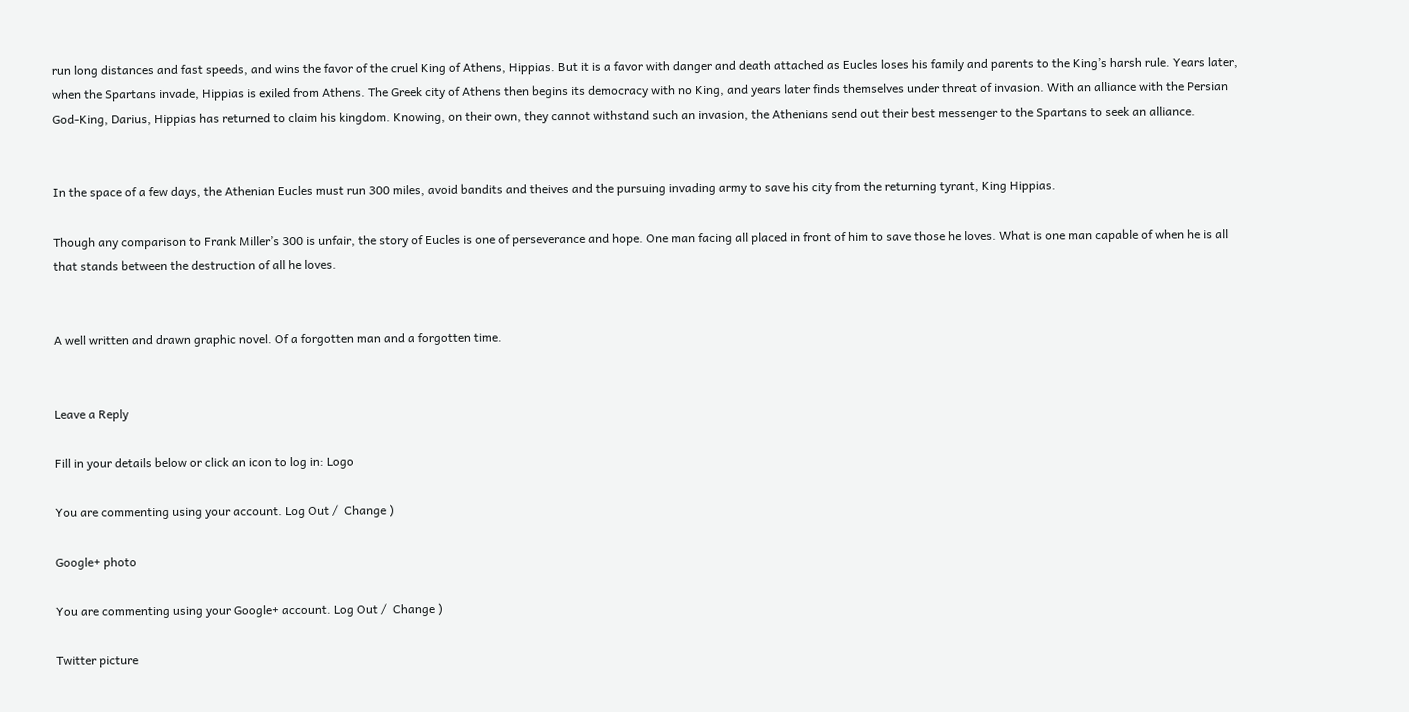run long distances and fast speeds, and wins the favor of the cruel King of Athens, Hippias. But it is a favor with danger and death attached as Eucles loses his family and parents to the King’s harsh rule. Years later, when the Spartans invade, Hippias is exiled from Athens. The Greek city of Athens then begins its democracy with no King, and years later finds themselves under threat of invasion. With an alliance with the Persian God-King, Darius, Hippias has returned to claim his kingdom. Knowing, on their own, they cannot withstand such an invasion, the Athenians send out their best messenger to the Spartans to seek an alliance.


In the space of a few days, the Athenian Eucles must run 300 miles, avoid bandits and theives and the pursuing invading army to save his city from the returning tyrant, King Hippias.

Though any comparison to Frank Miller’s 300 is unfair, the story of Eucles is one of perseverance and hope. One man facing all placed in front of him to save those he loves. What is one man capable of when he is all that stands between the destruction of all he loves.


A well written and drawn graphic novel. Of a forgotten man and a forgotten time.


Leave a Reply

Fill in your details below or click an icon to log in: Logo

You are commenting using your account. Log Out /  Change )

Google+ photo

You are commenting using your Google+ account. Log Out /  Change )

Twitter picture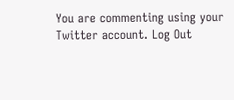You are commenting using your Twitter account. Log Out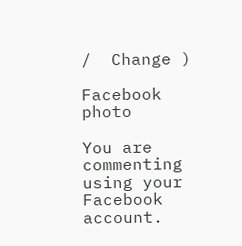/  Change )

Facebook photo

You are commenting using your Facebook account.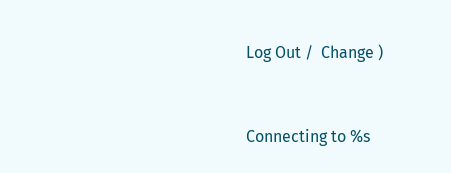Log Out /  Change )


Connecting to %s